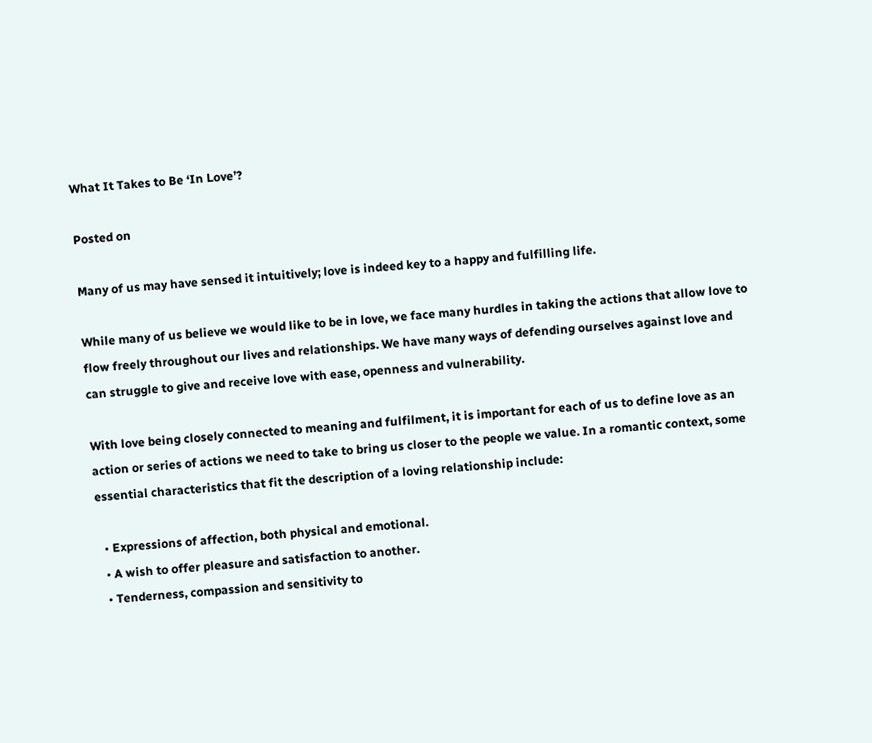What It Takes to Be ‘In Love’?

Posted on

Many of us may have sensed it intuitively; love is indeed key to a happy and fulfilling life.

While many of us believe we would like to be in love, we face many hurdles in taking the actions that allow love to flow freely throughout our lives and relationships. We have many ways of defending ourselves against love and can struggle to give and receive love with ease, openness and vulnerability.

With love being closely connected to meaning and fulfilment, it is important for each of us to define love as an action or series of actions we need to take to bring us closer to the people we value. In a romantic context, some essential characteristics that fit the description of a loving relationship include:

  • Expressions of affection, both physical and emotional.
  • A wish to offer pleasure and satisfaction to another.
  • Tenderness, compassion and sensitivity to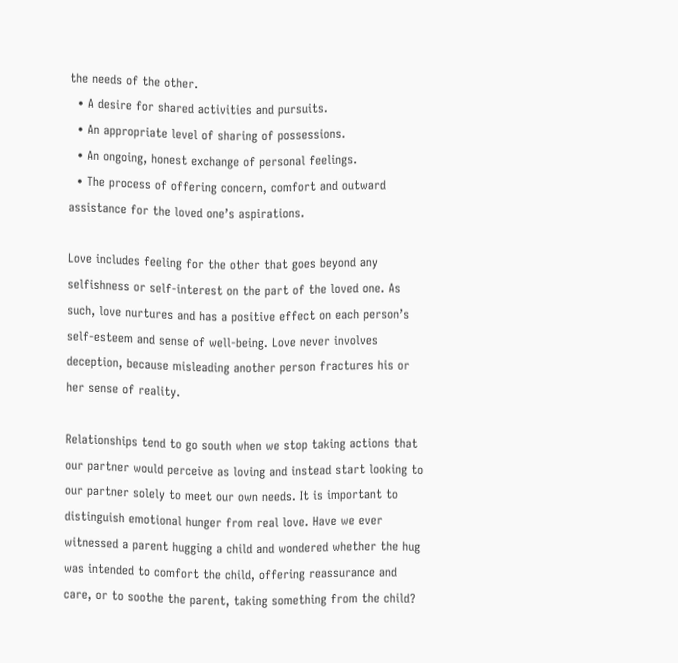the needs of the other.
  • A desire for shared activities and pursuits.
  • An appropriate level of sharing of possessions.
  • An ongoing, honest exchange of personal feelings.
  • The process of offering concern, comfort and outward assistance for the loved one’s aspirations.

Love includes feeling for the other that goes beyond any selfishness or self-interest on the part of the loved one. As such, love nurtures and has a positive effect on each person’s self-esteem and sense of well-being. Love never involves deception, because misleading another person fractures his or her sense of reality.

Relationships tend to go south when we stop taking actions that our partner would perceive as loving and instead start looking to our partner solely to meet our own needs. It is important to distinguish emotional hunger from real love. Have we ever witnessed a parent hugging a child and wondered whether the hug was intended to comfort the child, offering reassurance and care, or to soothe the parent, taking something from the child?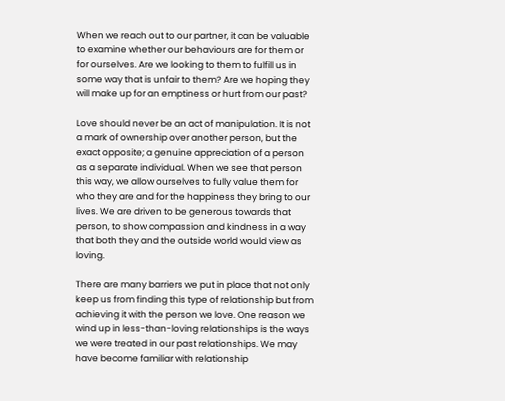When we reach out to our partner, it can be valuable to examine whether our behaviours are for them or for ourselves. Are we looking to them to fulfill us in some way that is unfair to them? Are we hoping they will make up for an emptiness or hurt from our past?

Love should never be an act of manipulation. It is not a mark of ownership over another person, but the exact opposite; a genuine appreciation of a person as a separate individual. When we see that person this way, we allow ourselves to fully value them for who they are and for the happiness they bring to our lives. We are driven to be generous towards that person, to show compassion and kindness in a way that both they and the outside world would view as loving.

There are many barriers we put in place that not only keep us from finding this type of relationship but from achieving it with the person we love. One reason we wind up in less-than-loving relationships is the ways we were treated in our past relationships. We may have become familiar with relationship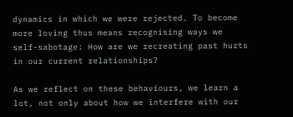dynamics in which we were rejected. To become more loving thus means recognising ways we self-sabotage: How are we recreating past hurts in our current relationships?

As we reflect on these behaviours, we learn a lot, not only about how we interfere with our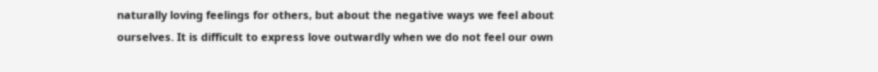naturally loving feelings for others, but about the negative ways we feel about ourselves. It is difficult to express love outwardly when we do not feel our own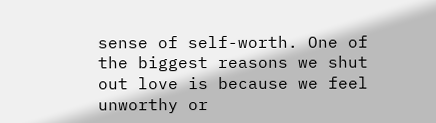sense of self-worth. One of the biggest reasons we shut out love is because we feel unworthy or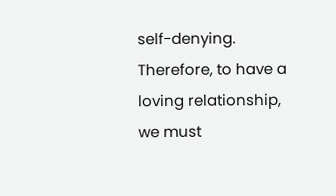self-denying. Therefore, to have a loving relationship, we must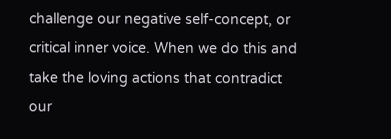challenge our negative self-concept, or critical inner voice. When we do this and take the loving actions that contradict our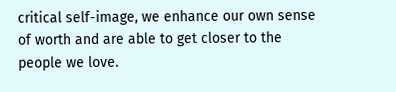critical self-image, we enhance our own sense of worth and are able to get closer to the people we love.